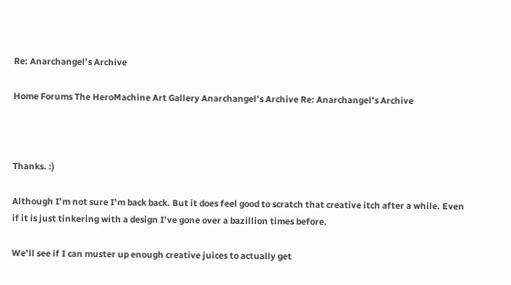Re: Anarchangel’s Archive

Home Forums The HeroMachine Art Gallery Anarchangel’s Archive Re: Anarchangel’s Archive



Thanks. :)

Although I’m not sure I’m back back. But it does feel good to scratch that creative itch after a while. Even if it is just tinkering with a design I’ve gone over a bazillion times before.

We’ll see if I can muster up enough creative juices to actually get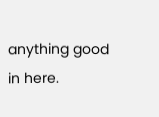anything good in here.